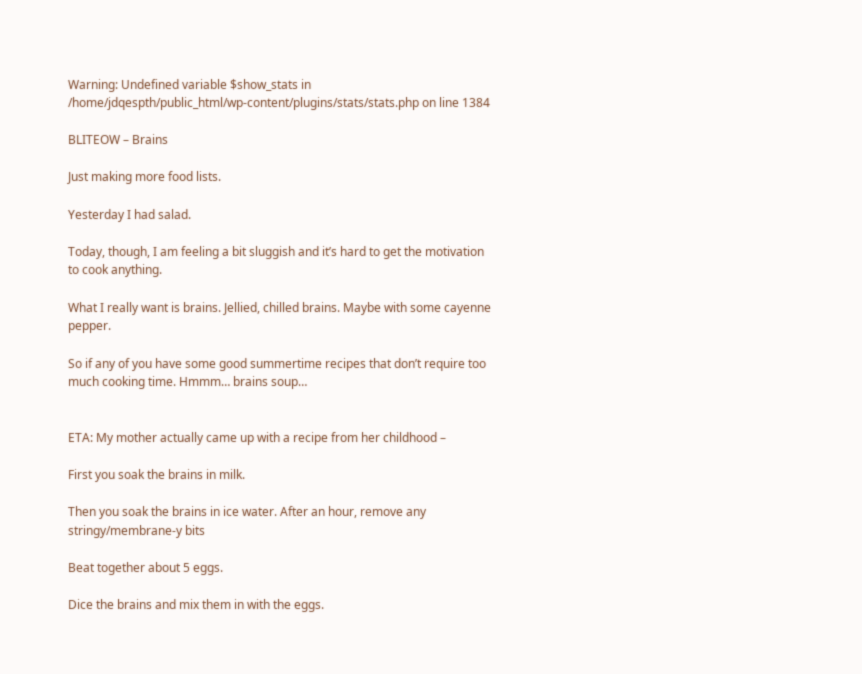Warning: Undefined variable $show_stats in /home/jdqespth/public_html/wp-content/plugins/stats/stats.php on line 1384

BLITEOW – Brains

Just making more food lists.

Yesterday I had salad.

Today, though, I am feeling a bit sluggish and it’s hard to get the motivation to cook anything.

What I really want is brains. Jellied, chilled brains. Maybe with some cayenne pepper.

So if any of you have some good summertime recipes that don’t require too much cooking time. Hmmm… brains soup…


ETA: My mother actually came up with a recipe from her childhood –

First you soak the brains in milk.

Then you soak the brains in ice water. After an hour, remove any stringy/membrane-y bits

Beat together about 5 eggs.

Dice the brains and mix them in with the eggs.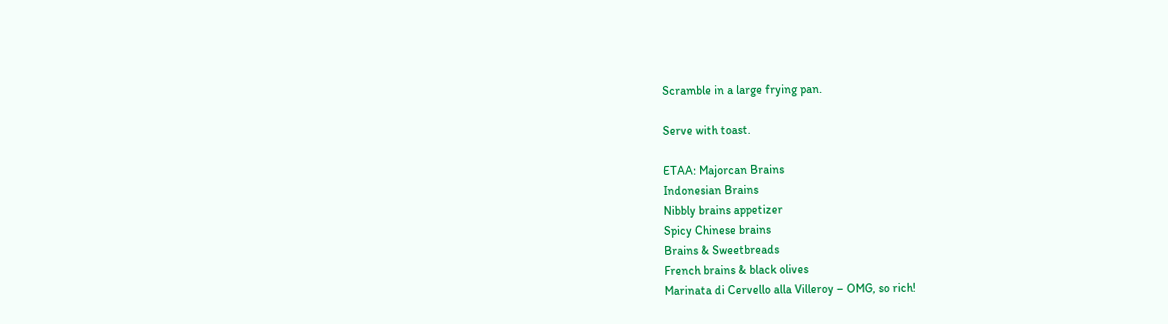Scramble in a large frying pan.

Serve with toast.

ETAA: Majorcan Brains
Indonesian Brains
Nibbly brains appetizer
Spicy Chinese brains
Brains & Sweetbreads
French brains & black olives
Marinata di Cervello alla Villeroy – OMG, so rich!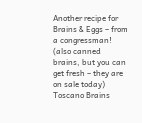Another recipe for Brains & Eggs – from a congressman! (also canned brains, but you can get fresh – they are on sale today)
Toscano Brains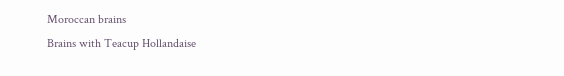Moroccan brains
Brains with Teacup Hollandaise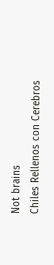Not brains
Chiles Rellenos con Cerebros